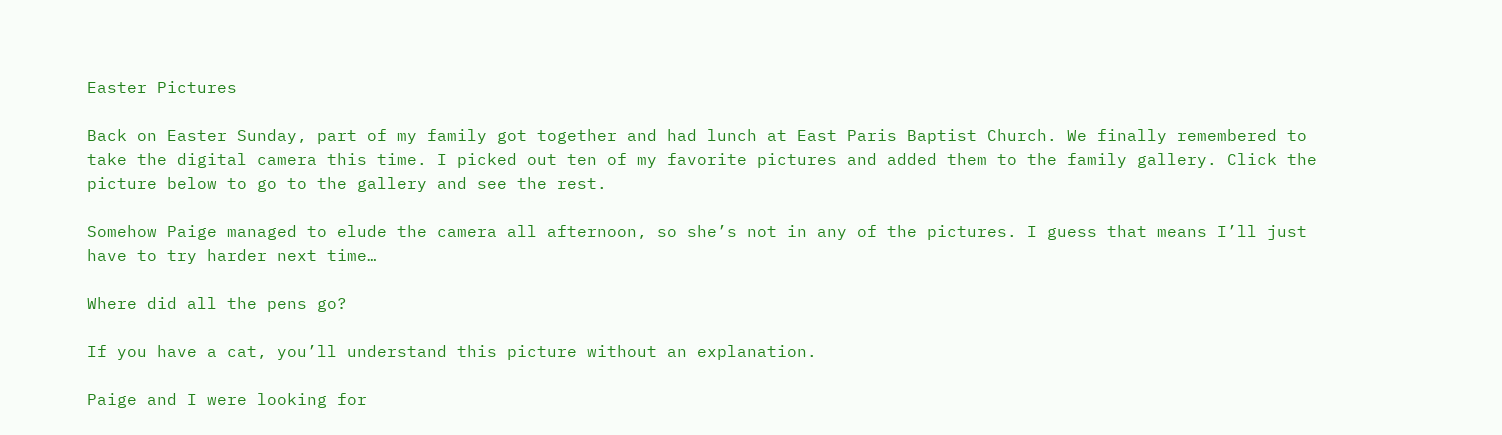Easter Pictures

Back on Easter Sunday, part of my family got together and had lunch at East Paris Baptist Church. We finally remembered to take the digital camera this time. I picked out ten of my favorite pictures and added them to the family gallery. Click the picture below to go to the gallery and see the rest.

Somehow Paige managed to elude the camera all afternoon, so she’s not in any of the pictures. I guess that means I’ll just have to try harder next time…

Where did all the pens go?

If you have a cat, you’ll understand this picture without an explanation.

Paige and I were looking for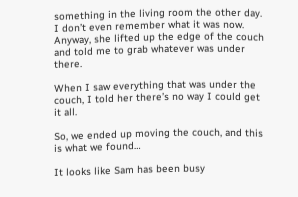something in the living room the other day. I don’t even remember what it was now. Anyway, she lifted up the edge of the couch and told me to grab whatever was under there.

When I saw everything that was under the couch, I told her there’s no way I could get it all.

So, we ended up moving the couch, and this is what we found…

It looks like Sam has been busy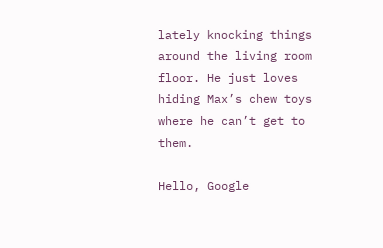lately knocking things around the living room floor. He just loves hiding Max’s chew toys where he can’t get to them.

Hello, Google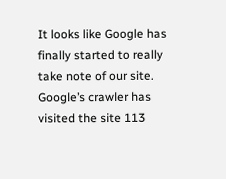It looks like Google has finally started to really take note of our site. Google’s crawler has visited the site 113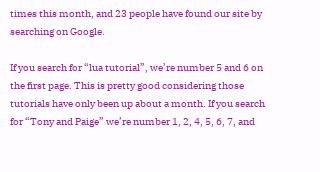times this month, and 23 people have found our site by searching on Google.

If you search for “lua tutorial”, we’re number 5 and 6 on the first page. This is pretty good considering those tutorials have only been up about a month. If you search for “Tony and Paige” we’re number 1, 2, 4, 5, 6, 7, and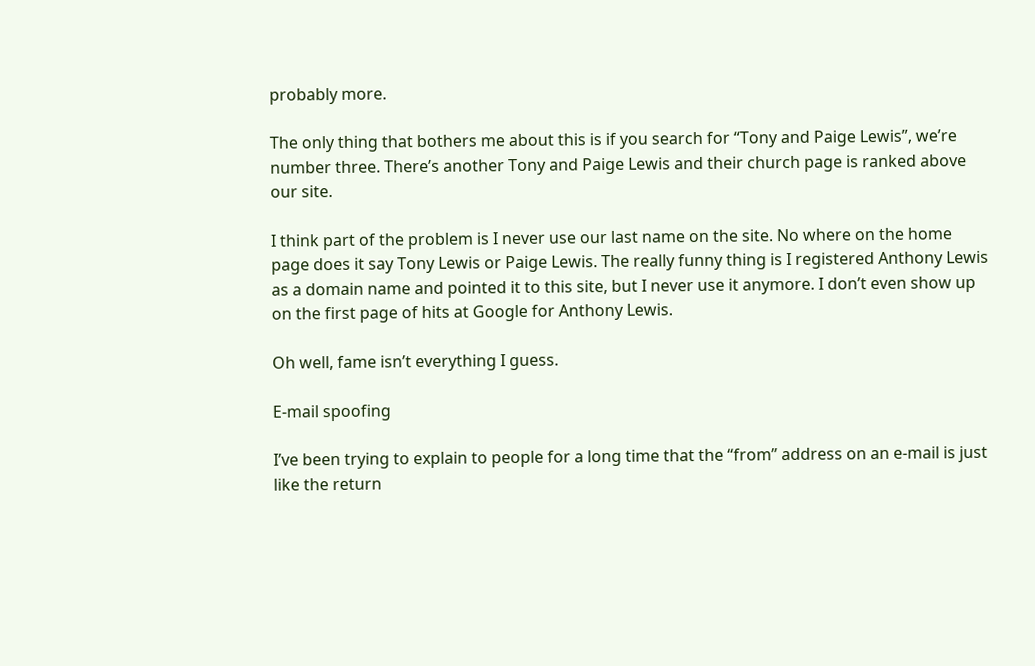probably more.

The only thing that bothers me about this is if you search for “Tony and Paige Lewis”, we’re number three. There’s another Tony and Paige Lewis and their church page is ranked above our site.

I think part of the problem is I never use our last name on the site. No where on the home page does it say Tony Lewis or Paige Lewis. The really funny thing is I registered Anthony Lewis as a domain name and pointed it to this site, but I never use it anymore. I don’t even show up on the first page of hits at Google for Anthony Lewis.

Oh well, fame isn’t everything I guess.

E-mail spoofing

I’ve been trying to explain to people for a long time that the “from” address on an e-mail is just like the return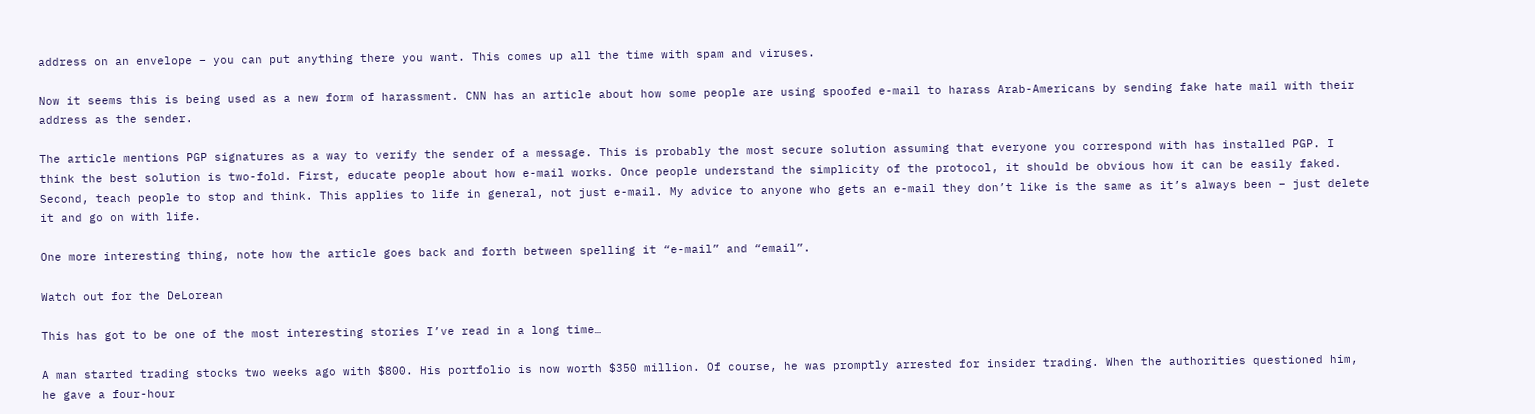address on an envelope – you can put anything there you want. This comes up all the time with spam and viruses.

Now it seems this is being used as a new form of harassment. CNN has an article about how some people are using spoofed e-mail to harass Arab-Americans by sending fake hate mail with their address as the sender.

The article mentions PGP signatures as a way to verify the sender of a message. This is probably the most secure solution assuming that everyone you correspond with has installed PGP. I think the best solution is two-fold. First, educate people about how e-mail works. Once people understand the simplicity of the protocol, it should be obvious how it can be easily faked. Second, teach people to stop and think. This applies to life in general, not just e-mail. My advice to anyone who gets an e-mail they don’t like is the same as it’s always been – just delete it and go on with life.

One more interesting thing, note how the article goes back and forth between spelling it “e-mail” and “email”.

Watch out for the DeLorean

This has got to be one of the most interesting stories I’ve read in a long time…

A man started trading stocks two weeks ago with $800. His portfolio is now worth $350 million. Of course, he was promptly arrested for insider trading. When the authorities questioned him, he gave a four-hour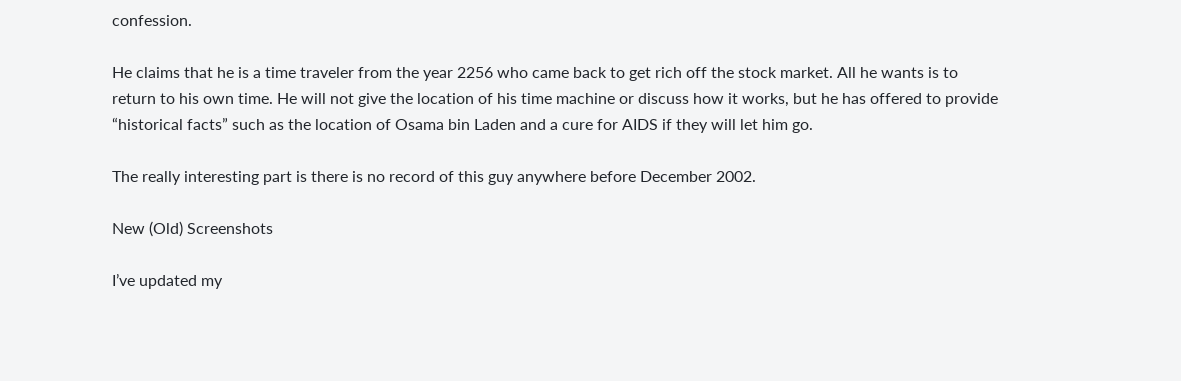confession.

He claims that he is a time traveler from the year 2256 who came back to get rich off the stock market. All he wants is to return to his own time. He will not give the location of his time machine or discuss how it works, but he has offered to provide “historical facts” such as the location of Osama bin Laden and a cure for AIDS if they will let him go.

The really interesting part is there is no record of this guy anywhere before December 2002.

New (Old) Screenshots

I’ve updated my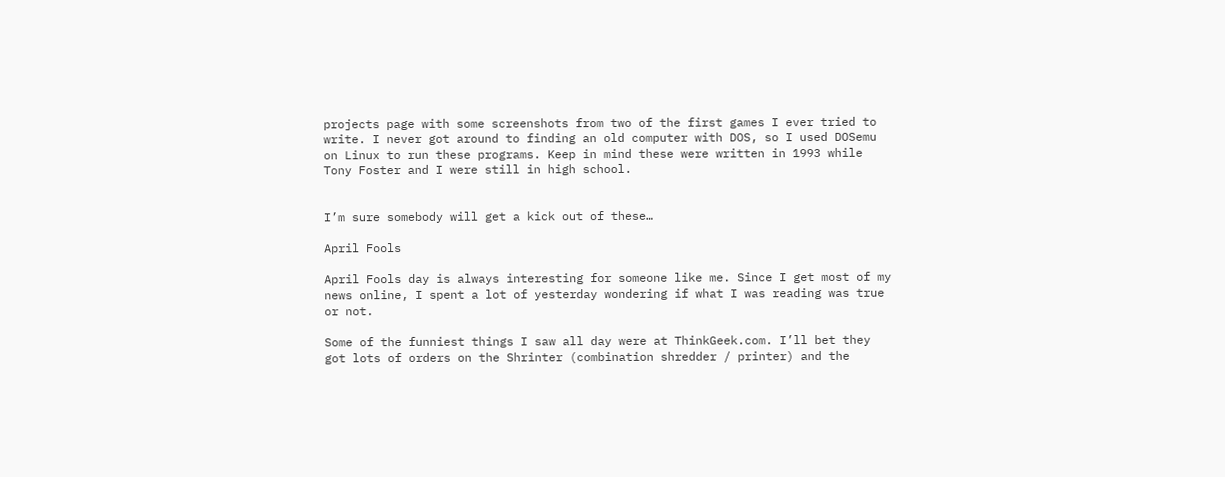projects page with some screenshots from two of the first games I ever tried to write. I never got around to finding an old computer with DOS, so I used DOSemu on Linux to run these programs. Keep in mind these were written in 1993 while Tony Foster and I were still in high school.


I’m sure somebody will get a kick out of these…

April Fools

April Fools day is always interesting for someone like me. Since I get most of my news online, I spent a lot of yesterday wondering if what I was reading was true or not.

Some of the funniest things I saw all day were at ThinkGeek.com. I’ll bet they got lots of orders on the Shrinter (combination shredder / printer) and the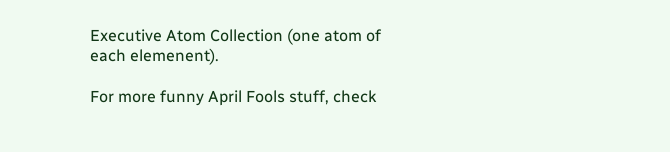Executive Atom Collection (one atom of each elemenent).

For more funny April Fools stuff, check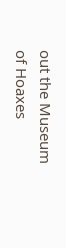out the Museum of Hoaxes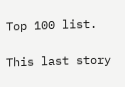Top 100 list.

This last story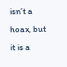isn’t a hoax, but it is a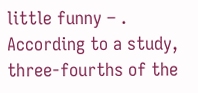little funny – . According to a study, three-fourths of the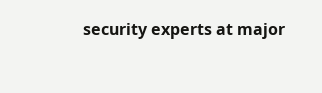security experts at major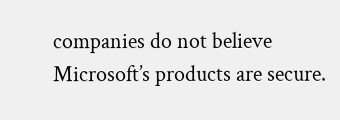companies do not believe Microsoft’s products are secure.